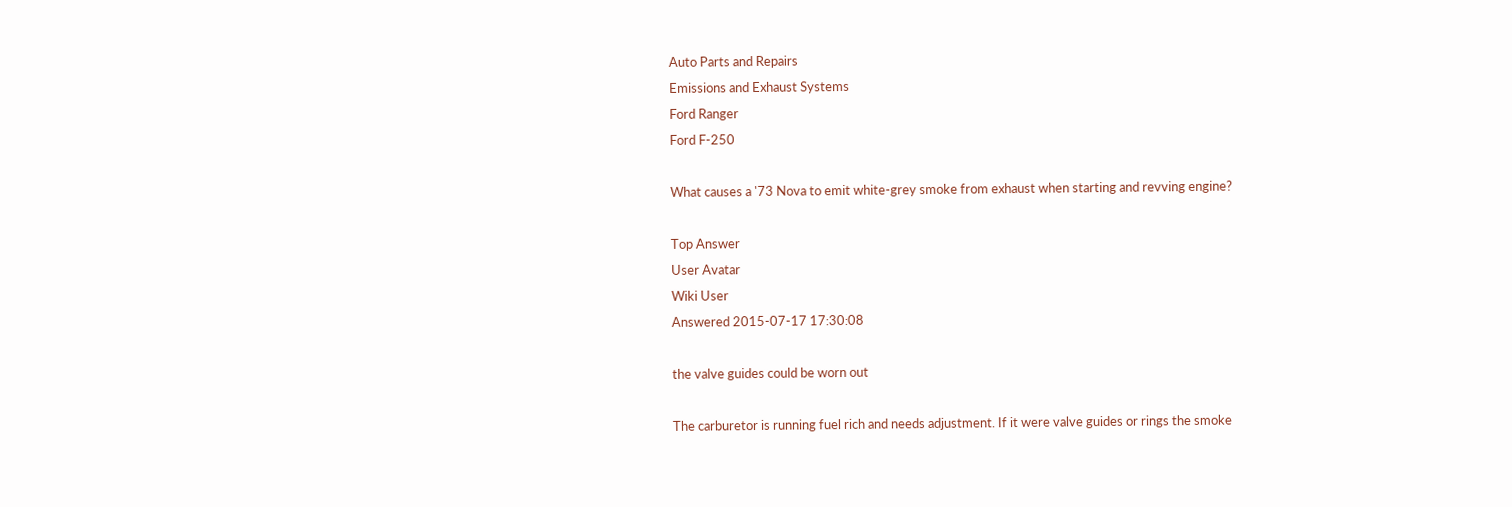Auto Parts and Repairs
Emissions and Exhaust Systems
Ford Ranger
Ford F-250

What causes a '73 Nova to emit white-grey smoke from exhaust when starting and revving engine?

Top Answer
User Avatar
Wiki User
Answered 2015-07-17 17:30:08

the valve guides could be worn out

The carburetor is running fuel rich and needs adjustment. If it were valve guides or rings the smoke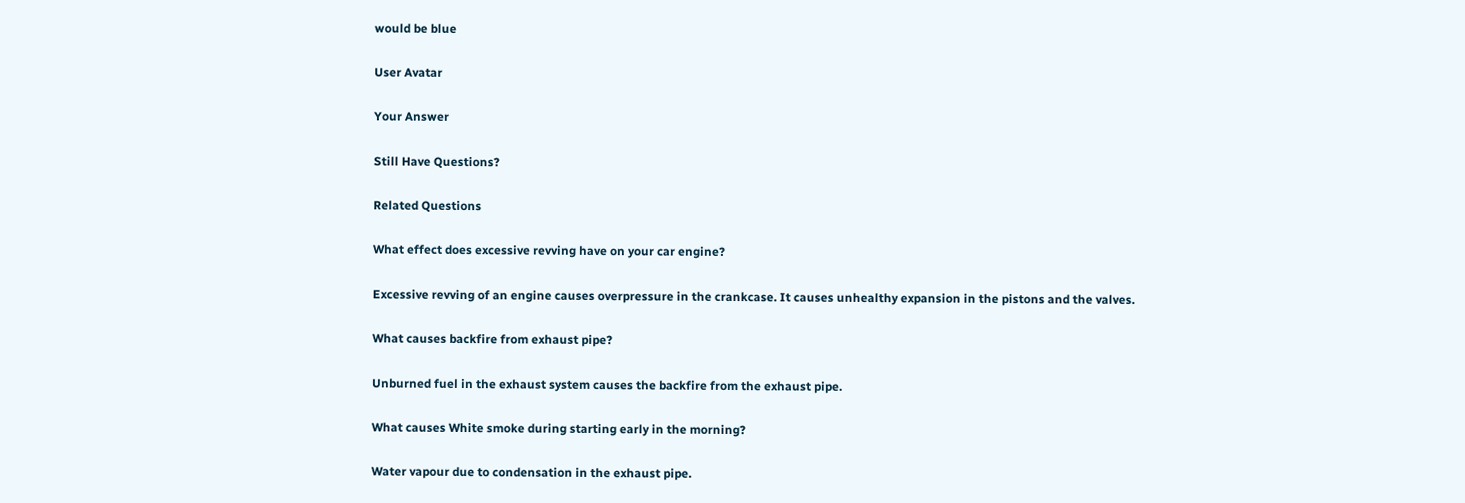would be blue

User Avatar

Your Answer

Still Have Questions?

Related Questions

What effect does excessive revving have on your car engine?

Excessive revving of an engine causes overpressure in the crankcase. It causes unhealthy expansion in the pistons and the valves.

What causes backfire from exhaust pipe?

Unburned fuel in the exhaust system causes the backfire from the exhaust pipe.

What causes White smoke during starting early in the morning?

Water vapour due to condensation in the exhaust pipe.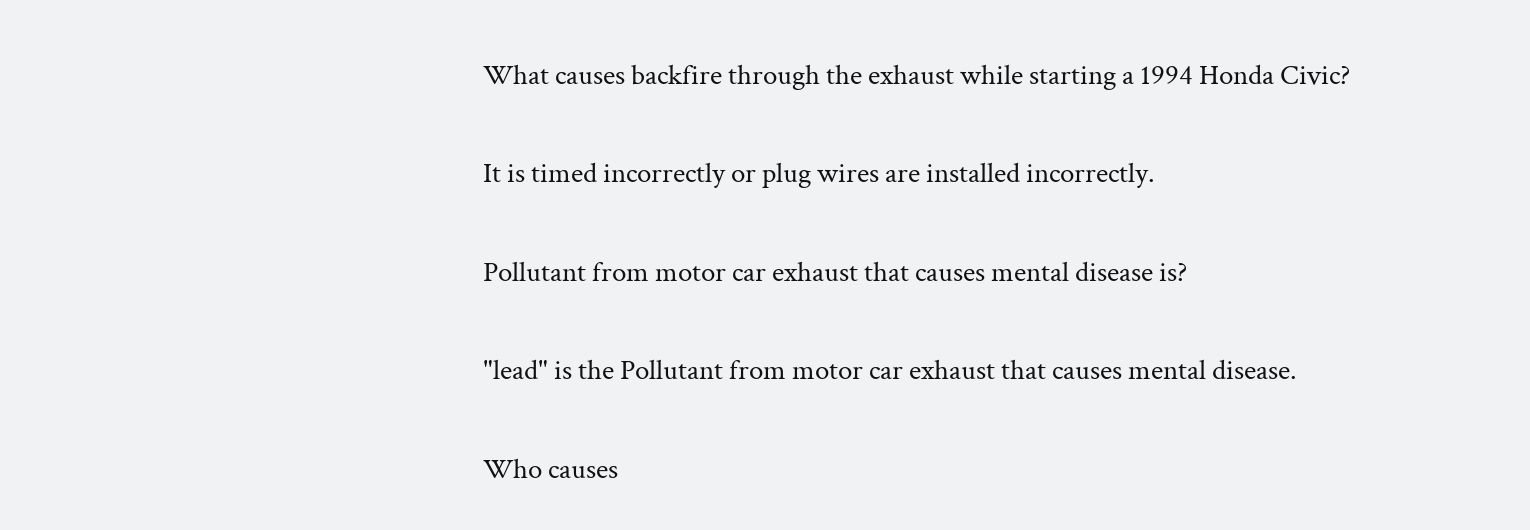What causes backfire through the exhaust while starting a 1994 Honda Civic?

It is timed incorrectly or plug wires are installed incorrectly.

Pollutant from motor car exhaust that causes mental disease is?

"lead" is the Pollutant from motor car exhaust that causes mental disease.

Who causes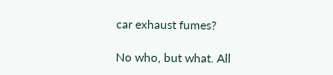car exhaust fumes?

No who, but what. All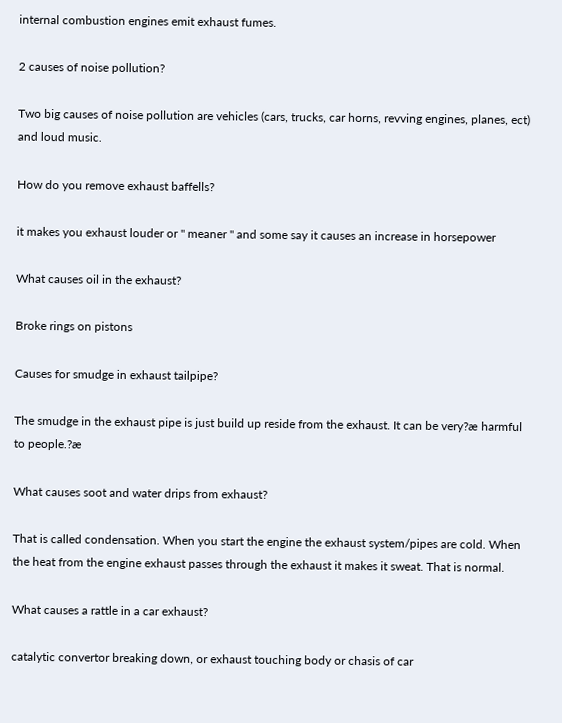internal combustion engines emit exhaust fumes.

2 causes of noise pollution?

Two big causes of noise pollution are vehicles (cars, trucks, car horns, revving engines, planes, ect) and loud music.

How do you remove exhaust baffells?

it makes you exhaust louder or " meaner " and some say it causes an increase in horsepower

What causes oil in the exhaust?

Broke rings on pistons

Causes for smudge in exhaust tailpipe?

The smudge in the exhaust pipe is just build up reside from the exhaust. It can be very?æ harmful to people.?æ

What causes soot and water drips from exhaust?

That is called condensation. When you start the engine the exhaust system/pipes are cold. When the heat from the engine exhaust passes through the exhaust it makes it sweat. That is normal.

What causes a rattle in a car exhaust?

catalytic convertor breaking down, or exhaust touching body or chasis of car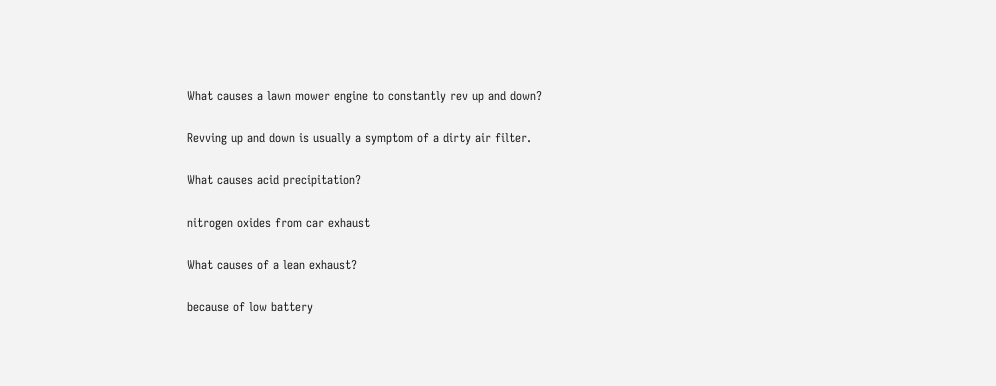What causes a lawn mower engine to constantly rev up and down?

Revving up and down is usually a symptom of a dirty air filter.

What causes acid precipitation?

nitrogen oxides from car exhaust

What causes of a lean exhaust?

because of low battery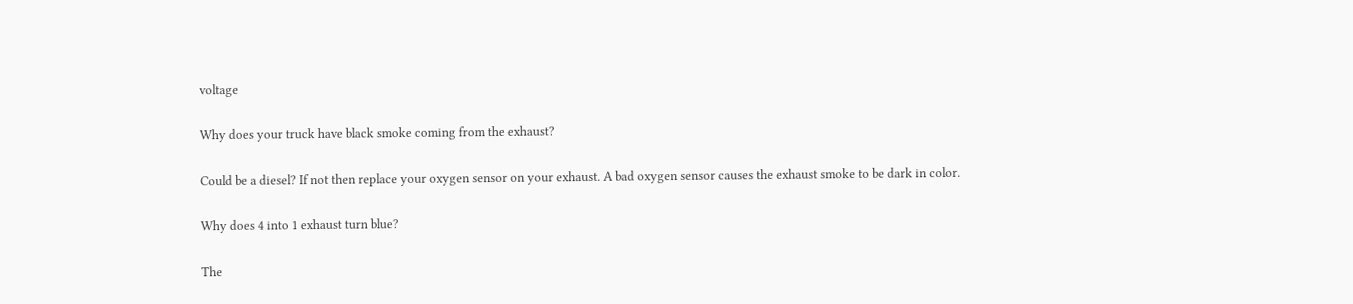voltage

Why does your truck have black smoke coming from the exhaust?

Could be a diesel? If not then replace your oxygen sensor on your exhaust. A bad oxygen sensor causes the exhaust smoke to be dark in color.

Why does 4 into 1 exhaust turn blue?

The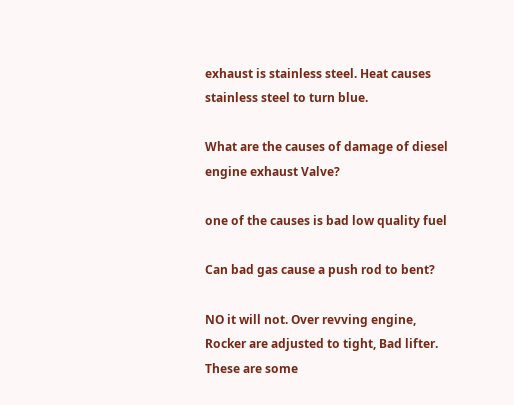exhaust is stainless steel. Heat causes stainless steel to turn blue.

What are the causes of damage of diesel engine exhaust Valve?

one of the causes is bad low quality fuel

Can bad gas cause a push rod to bent?

NO it will not. Over revving engine, Rocker are adjusted to tight, Bad lifter. These are some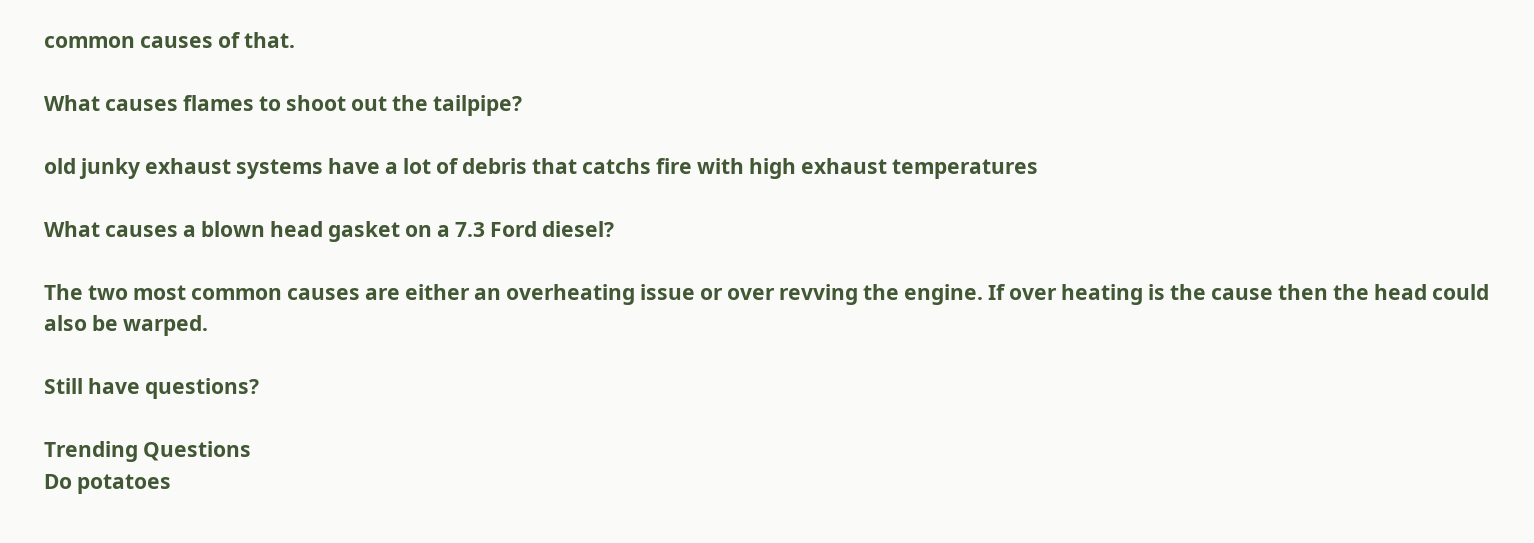common causes of that.

What causes flames to shoot out the tailpipe?

old junky exhaust systems have a lot of debris that catchs fire with high exhaust temperatures

What causes a blown head gasket on a 7.3 Ford diesel?

The two most common causes are either an overheating issue or over revving the engine. If over heating is the cause then the head could also be warped.

Still have questions?

Trending Questions
Do potatoes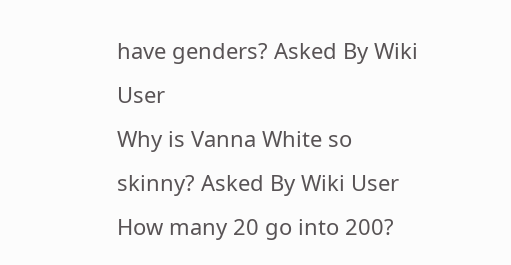have genders? Asked By Wiki User
Why is Vanna White so skinny? Asked By Wiki User
How many 20 go into 200?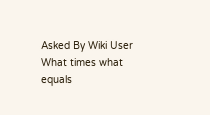Asked By Wiki User
What times what equals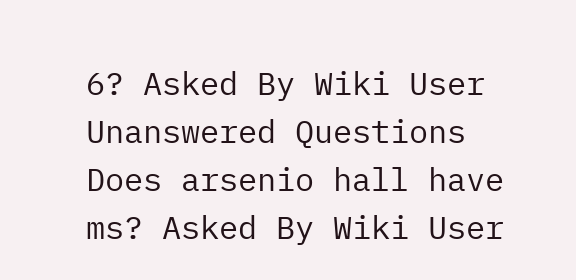6? Asked By Wiki User
Unanswered Questions
Does arsenio hall have ms? Asked By Wiki User